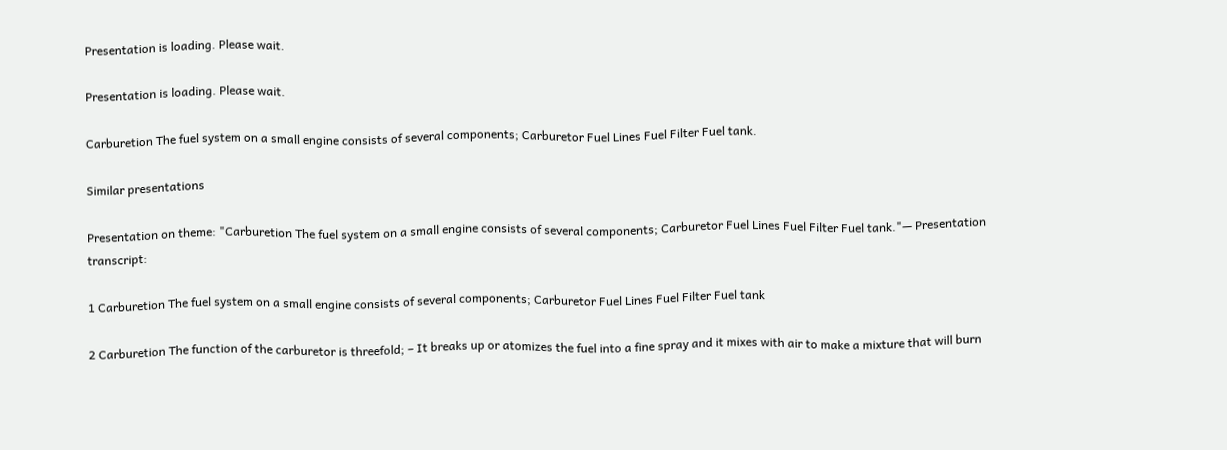Presentation is loading. Please wait.

Presentation is loading. Please wait.

Carburetion The fuel system on a small engine consists of several components; Carburetor Fuel Lines Fuel Filter Fuel tank.

Similar presentations

Presentation on theme: "Carburetion The fuel system on a small engine consists of several components; Carburetor Fuel Lines Fuel Filter Fuel tank."— Presentation transcript:

1 Carburetion The fuel system on a small engine consists of several components; Carburetor Fuel Lines Fuel Filter Fuel tank

2 Carburetion The function of the carburetor is threefold; – It breaks up or atomizes the fuel into a fine spray and it mixes with air to make a mixture that will burn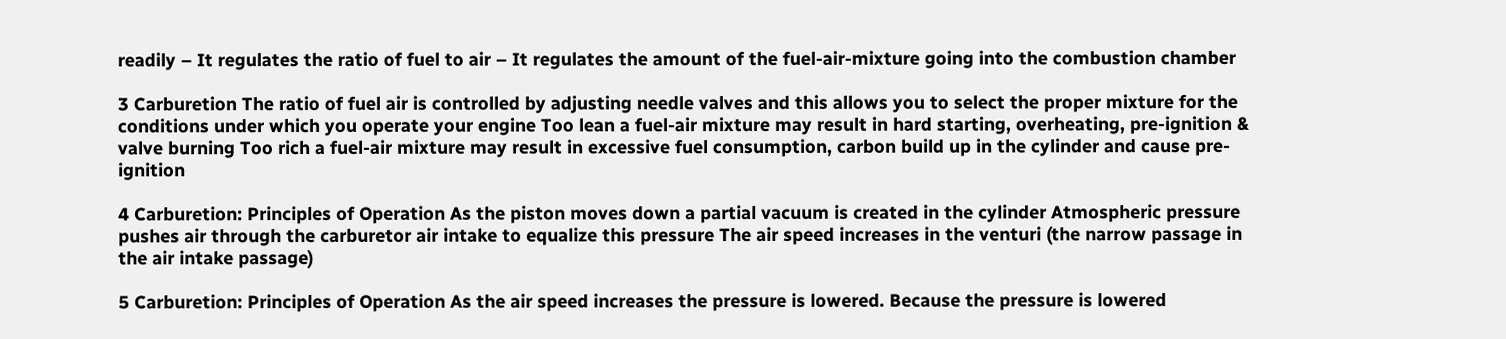readily – It regulates the ratio of fuel to air – It regulates the amount of the fuel-air-mixture going into the combustion chamber

3 Carburetion The ratio of fuel air is controlled by adjusting needle valves and this allows you to select the proper mixture for the conditions under which you operate your engine Too lean a fuel-air mixture may result in hard starting, overheating, pre-ignition & valve burning Too rich a fuel-air mixture may result in excessive fuel consumption, carbon build up in the cylinder and cause pre-ignition

4 Carburetion: Principles of Operation As the piston moves down a partial vacuum is created in the cylinder Atmospheric pressure pushes air through the carburetor air intake to equalize this pressure The air speed increases in the venturi (the narrow passage in the air intake passage)

5 Carburetion: Principles of Operation As the air speed increases the pressure is lowered. Because the pressure is lowered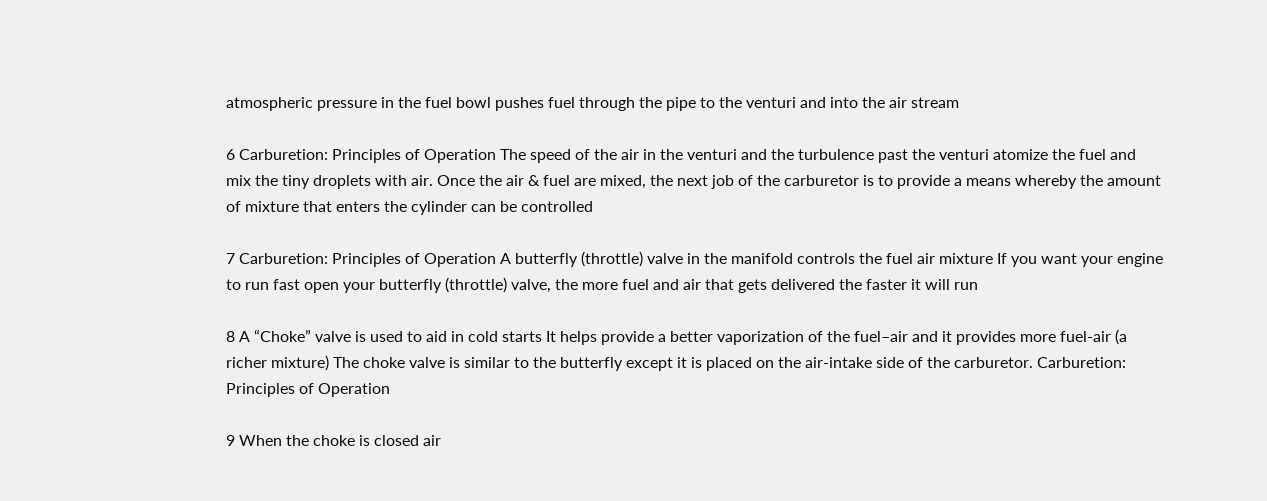atmospheric pressure in the fuel bowl pushes fuel through the pipe to the venturi and into the air stream

6 Carburetion: Principles of Operation The speed of the air in the venturi and the turbulence past the venturi atomize the fuel and mix the tiny droplets with air. Once the air & fuel are mixed, the next job of the carburetor is to provide a means whereby the amount of mixture that enters the cylinder can be controlled

7 Carburetion: Principles of Operation A butterfly (throttle) valve in the manifold controls the fuel air mixture If you want your engine to run fast open your butterfly (throttle) valve, the more fuel and air that gets delivered the faster it will run

8 A “Choke” valve is used to aid in cold starts It helps provide a better vaporization of the fuel–air and it provides more fuel-air (a richer mixture) The choke valve is similar to the butterfly except it is placed on the air-intake side of the carburetor. Carburetion: Principles of Operation

9 When the choke is closed air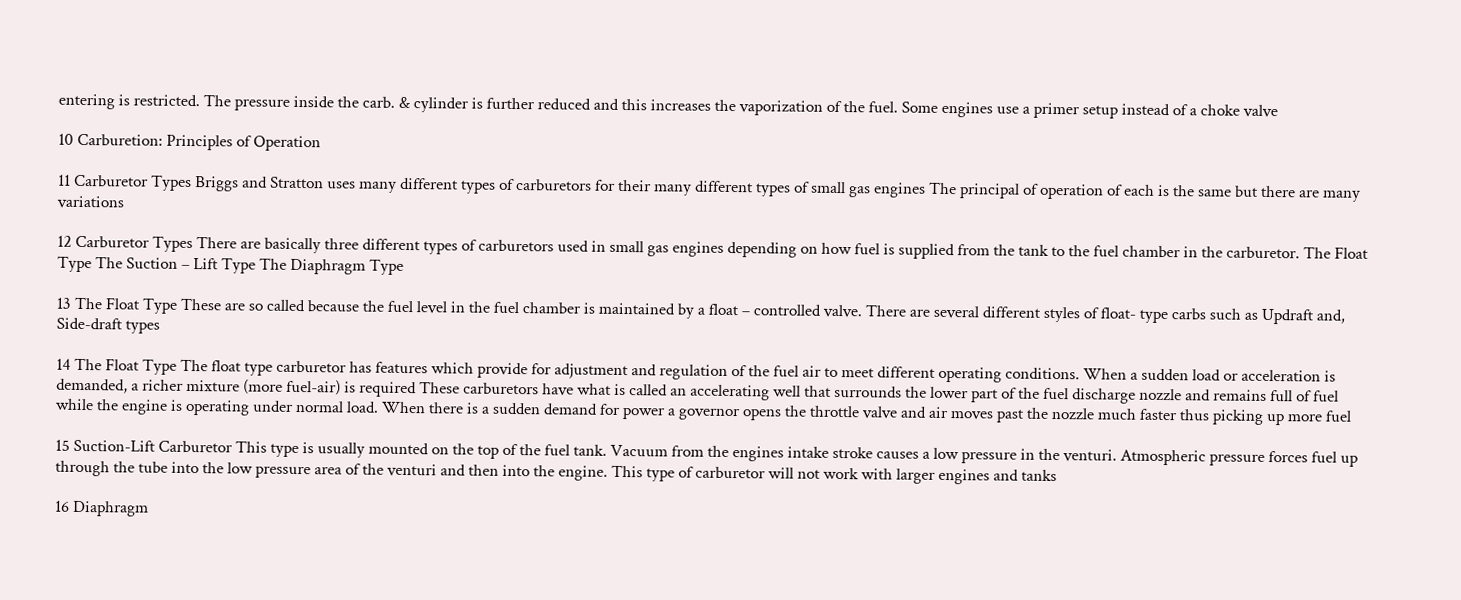entering is restricted. The pressure inside the carb. & cylinder is further reduced and this increases the vaporization of the fuel. Some engines use a primer setup instead of a choke valve

10 Carburetion: Principles of Operation

11 Carburetor Types Briggs and Stratton uses many different types of carburetors for their many different types of small gas engines The principal of operation of each is the same but there are many variations

12 Carburetor Types There are basically three different types of carburetors used in small gas engines depending on how fuel is supplied from the tank to the fuel chamber in the carburetor. The Float Type The Suction – Lift Type The Diaphragm Type

13 The Float Type These are so called because the fuel level in the fuel chamber is maintained by a float – controlled valve. There are several different styles of float- type carbs such as Updraft and, Side-draft types

14 The Float Type The float type carburetor has features which provide for adjustment and regulation of the fuel air to meet different operating conditions. When a sudden load or acceleration is demanded, a richer mixture (more fuel-air) is required These carburetors have what is called an accelerating well that surrounds the lower part of the fuel discharge nozzle and remains full of fuel while the engine is operating under normal load. When there is a sudden demand for power a governor opens the throttle valve and air moves past the nozzle much faster thus picking up more fuel

15 Suction-Lift Carburetor This type is usually mounted on the top of the fuel tank. Vacuum from the engines intake stroke causes a low pressure in the venturi. Atmospheric pressure forces fuel up through the tube into the low pressure area of the venturi and then into the engine. This type of carburetor will not work with larger engines and tanks

16 Diaphragm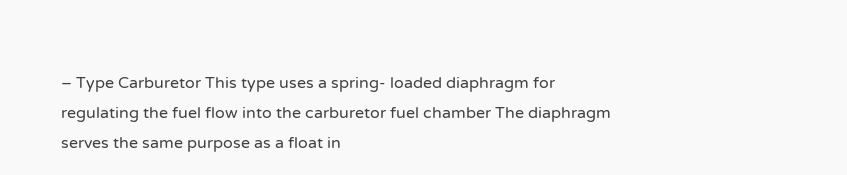– Type Carburetor This type uses a spring- loaded diaphragm for regulating the fuel flow into the carburetor fuel chamber The diaphragm serves the same purpose as a float in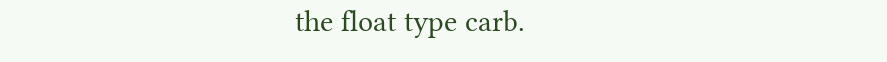the float type carb.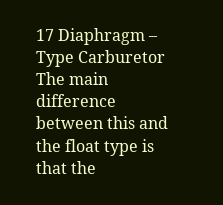17 Diaphragm – Type Carburetor The main difference between this and the float type is that the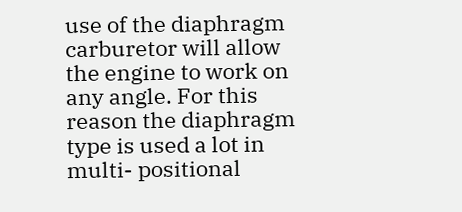use of the diaphragm carburetor will allow the engine to work on any angle. For this reason the diaphragm type is used a lot in multi- positional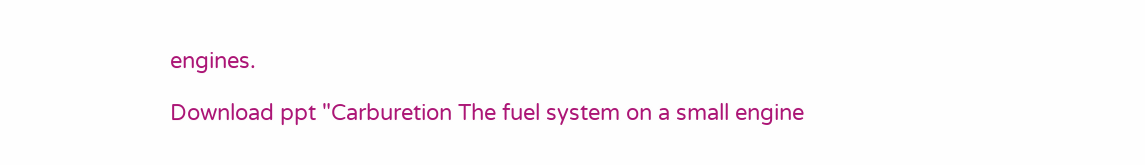engines.

Download ppt "Carburetion The fuel system on a small engine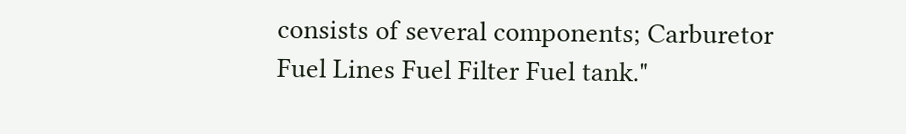consists of several components; Carburetor Fuel Lines Fuel Filter Fuel tank."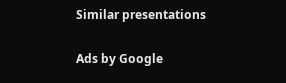Similar presentations

Ads by Google